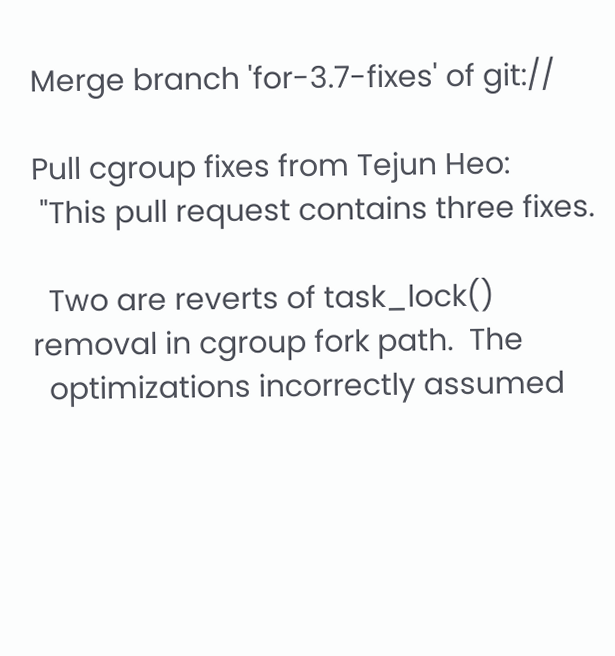Merge branch 'for-3.7-fixes' of git://

Pull cgroup fixes from Tejun Heo:
 "This pull request contains three fixes.

  Two are reverts of task_lock() removal in cgroup fork path.  The
  optimizations incorrectly assumed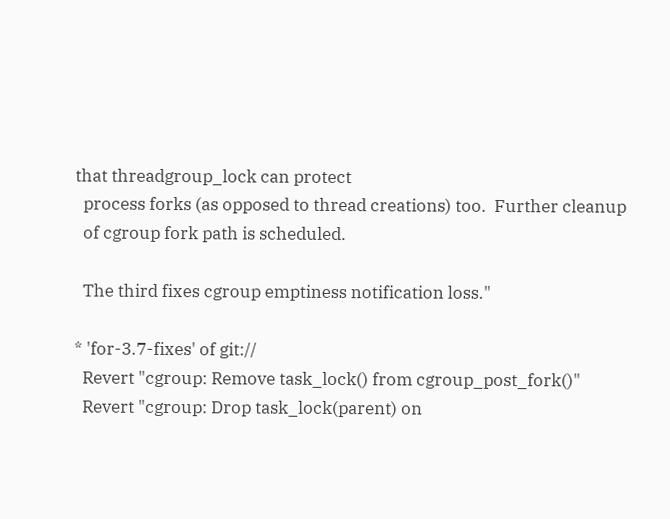that threadgroup_lock can protect
  process forks (as opposed to thread creations) too.  Further cleanup
  of cgroup fork path is scheduled.

  The third fixes cgroup emptiness notification loss."

* 'for-3.7-fixes' of git://
  Revert "cgroup: Remove task_lock() from cgroup_post_fork()"
  Revert "cgroup: Drop task_lock(parent) on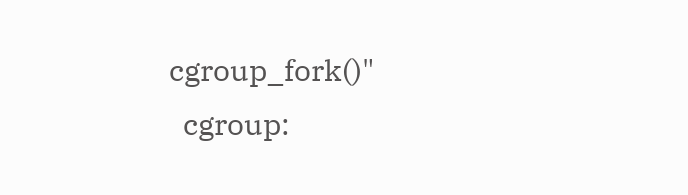cgroup_fork()"
  cgroup: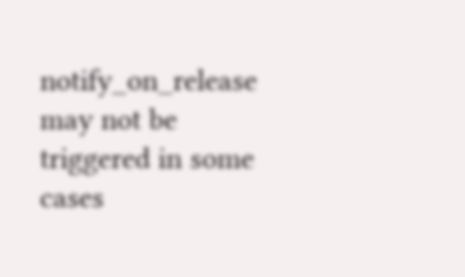notify_on_release may not be triggered in some cases